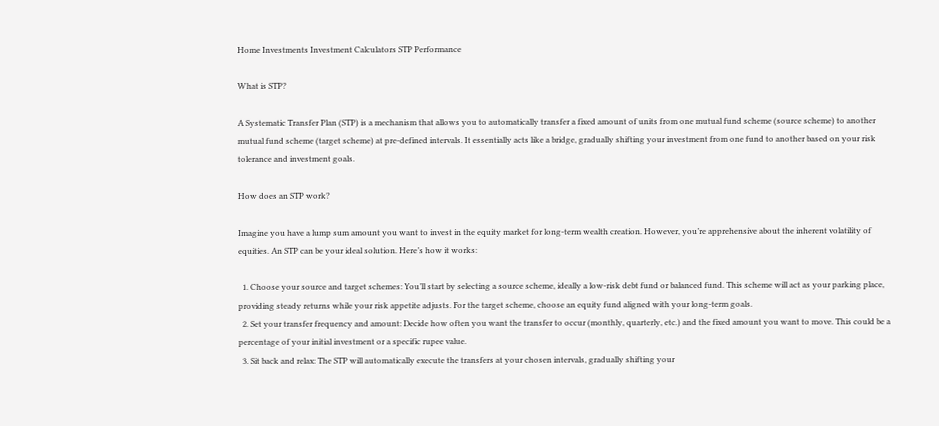Home Investments Investment Calculators STP Performance

What is STP?

A Systematic Transfer Plan (STP) is a mechanism that allows you to automatically transfer a fixed amount of units from one mutual fund scheme (source scheme) to another mutual fund scheme (target scheme) at pre-defined intervals. It essentially acts like a bridge, gradually shifting your investment from one fund to another based on your risk tolerance and investment goals.

How does an STP work?

Imagine you have a lump sum amount you want to invest in the equity market for long-term wealth creation. However, you’re apprehensive about the inherent volatility of equities. An STP can be your ideal solution. Here’s how it works:

  1. Choose your source and target schemes: You’ll start by selecting a source scheme, ideally a low-risk debt fund or balanced fund. This scheme will act as your parking place, providing steady returns while your risk appetite adjusts. For the target scheme, choose an equity fund aligned with your long-term goals.
  2. Set your transfer frequency and amount: Decide how often you want the transfer to occur (monthly, quarterly, etc.) and the fixed amount you want to move. This could be a percentage of your initial investment or a specific rupee value.
  3. Sit back and relax: The STP will automatically execute the transfers at your chosen intervals, gradually shifting your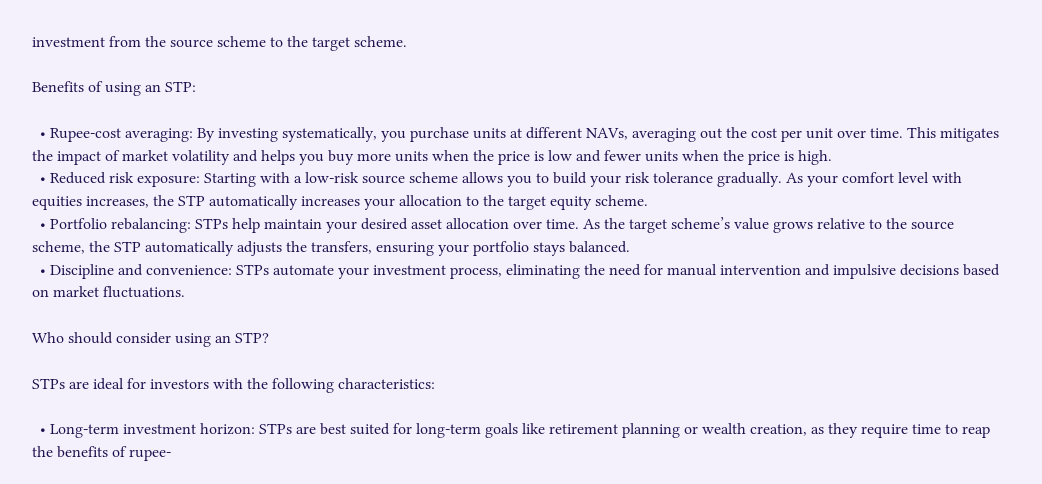investment from the source scheme to the target scheme.

Benefits of using an STP:

  • Rupee-cost averaging: By investing systematically, you purchase units at different NAVs, averaging out the cost per unit over time. This mitigates the impact of market volatility and helps you buy more units when the price is low and fewer units when the price is high.
  • Reduced risk exposure: Starting with a low-risk source scheme allows you to build your risk tolerance gradually. As your comfort level with equities increases, the STP automatically increases your allocation to the target equity scheme.
  • Portfolio rebalancing: STPs help maintain your desired asset allocation over time. As the target scheme’s value grows relative to the source scheme, the STP automatically adjusts the transfers, ensuring your portfolio stays balanced.
  • Discipline and convenience: STPs automate your investment process, eliminating the need for manual intervention and impulsive decisions based on market fluctuations.

Who should consider using an STP?

STPs are ideal for investors with the following characteristics:

  • Long-term investment horizon: STPs are best suited for long-term goals like retirement planning or wealth creation, as they require time to reap the benefits of rupee-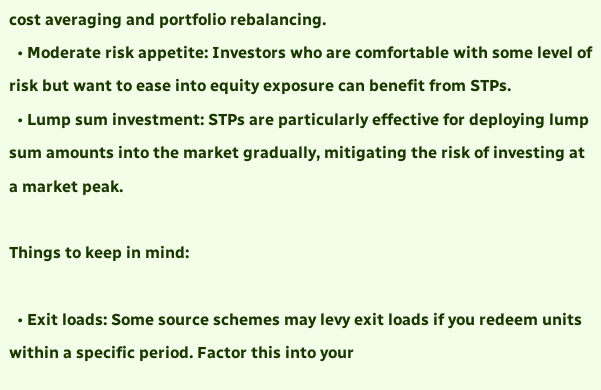cost averaging and portfolio rebalancing.
  • Moderate risk appetite: Investors who are comfortable with some level of risk but want to ease into equity exposure can benefit from STPs.
  • Lump sum investment: STPs are particularly effective for deploying lump sum amounts into the market gradually, mitigating the risk of investing at a market peak.

Things to keep in mind:

  • Exit loads: Some source schemes may levy exit loads if you redeem units within a specific period. Factor this into your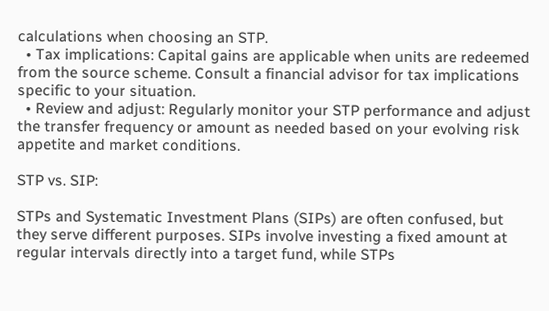calculations when choosing an STP.
  • Tax implications: Capital gains are applicable when units are redeemed from the source scheme. Consult a financial advisor for tax implications specific to your situation.
  • Review and adjust: Regularly monitor your STP performance and adjust the transfer frequency or amount as needed based on your evolving risk appetite and market conditions.

STP vs. SIP:

STPs and Systematic Investment Plans (SIPs) are often confused, but they serve different purposes. SIPs involve investing a fixed amount at regular intervals directly into a target fund, while STPs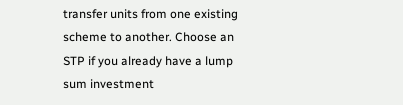transfer units from one existing scheme to another. Choose an STP if you already have a lump sum investment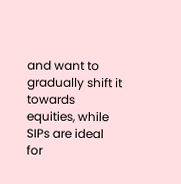and want to gradually shift it towards equities, while SIPs are ideal for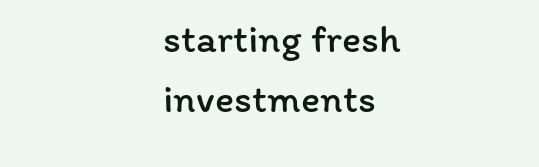starting fresh investments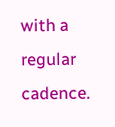with a regular cadence.